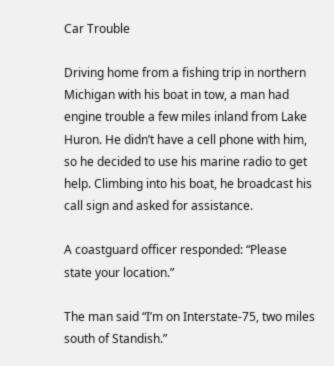Car Trouble

Driving home from a fishing trip in northern Michigan with his boat in tow, a man had engine trouble a few miles inland from Lake Huron. He didn’t have a cell phone with him, so he decided to use his marine radio to get help. Climbing into his boat, he broadcast his call sign and asked for assistance.

A coastguard officer responded: “Please state your location.”

The man said “I’m on Interstate-75, two miles south of Standish.”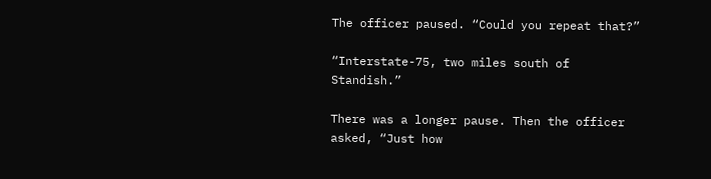The officer paused. “Could you repeat that?”

“Interstate-75, two miles south of Standish.”

There was a longer pause. Then the officer asked, “Just how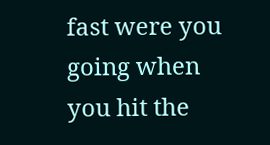fast were you going when you hit the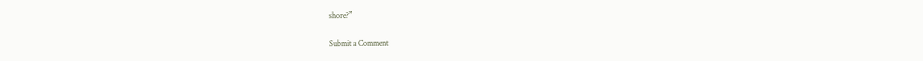shore?”

Submit a Comment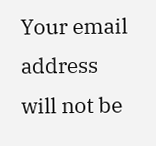Your email address will not be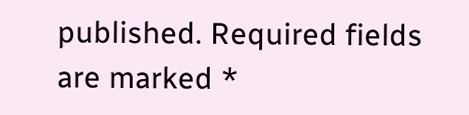published. Required fields are marked *